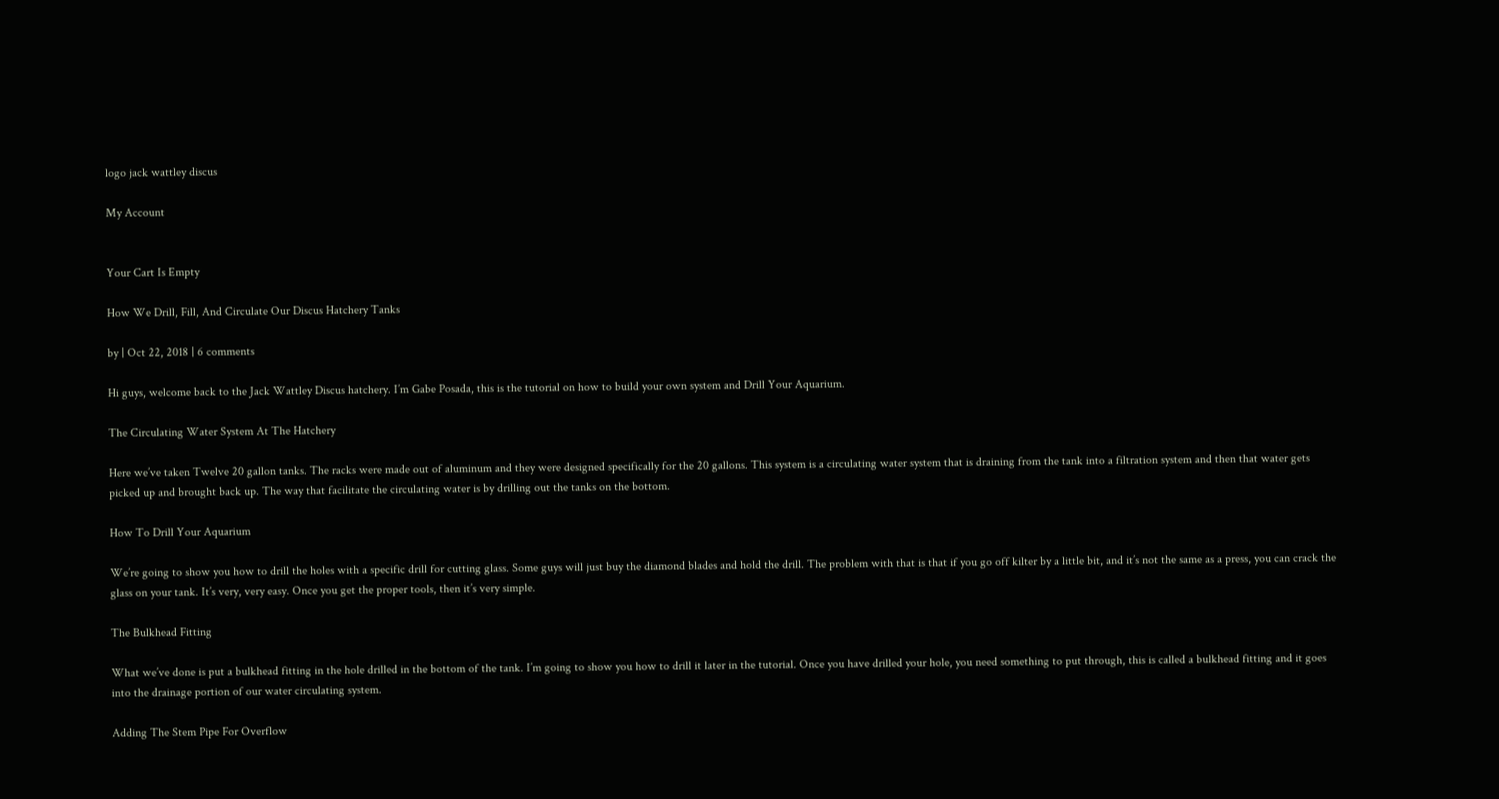logo jack wattley discus

My Account


Your Cart Is Empty

How We Drill, Fill, And Circulate Our Discus Hatchery Tanks

by | Oct 22, 2018 | 6 comments

Hi guys, welcome back to the Jack Wattley Discus hatchery. I’m Gabe Posada, this is the tutorial on how to build your own system and Drill Your Aquarium.

The Circulating Water System At The Hatchery

Here we’ve taken Twelve 20 gallon tanks. The racks were made out of aluminum and they were designed specifically for the 20 gallons. This system is a circulating water system that is draining from the tank into a filtration system and then that water gets picked up and brought back up. The way that facilitate the circulating water is by drilling out the tanks on the bottom.

How To Drill Your Aquarium

We’re going to show you how to drill the holes with a specific drill for cutting glass. Some guys will just buy the diamond blades and hold the drill. The problem with that is that if you go off kilter by a little bit, and it’s not the same as a press, you can crack the glass on your tank. It’s very, very easy. Once you get the proper tools, then it’s very simple.

The Bulkhead Fitting

What we’ve done is put a bulkhead fitting in the hole drilled in the bottom of the tank. I’m going to show you how to drill it later in the tutorial. Once you have drilled your hole, you need something to put through, this is called a bulkhead fitting and it goes into the drainage portion of our water circulating system.

Adding The Stem Pipe For Overflow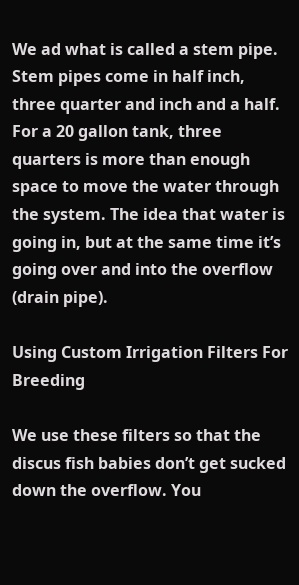We ad what is called a stem pipe. Stem pipes come in half inch, three quarter and inch and a half. For a 20 gallon tank, three quarters is more than enough space to move the water through the system. The idea that water is going in, but at the same time it’s going over and into the overflow (drain pipe).

Using Custom Irrigation Filters For Breeding

We use these filters so that the discus fish babies don’t get sucked down the overflow. You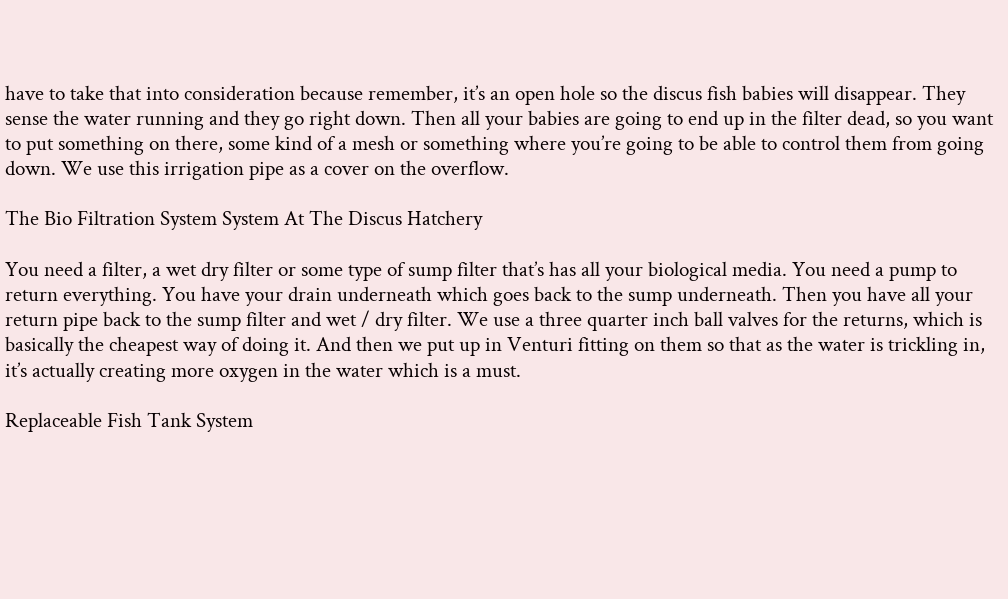have to take that into consideration because remember, it’s an open hole so the discus fish babies will disappear. They sense the water running and they go right down. Then all your babies are going to end up in the filter dead, so you want to put something on there, some kind of a mesh or something where you’re going to be able to control them from going down. We use this irrigation pipe as a cover on the overflow.

The Bio Filtration System System At The Discus Hatchery

You need a filter, a wet dry filter or some type of sump filter that’s has all your biological media. You need a pump to return everything. You have your drain underneath which goes back to the sump underneath. Then you have all your return pipe back to the sump filter and wet / dry filter. We use a three quarter inch ball valves for the returns, which is basically the cheapest way of doing it. And then we put up in Venturi fitting on them so that as the water is trickling in, it’s actually creating more oxygen in the water which is a must.

Replaceable Fish Tank System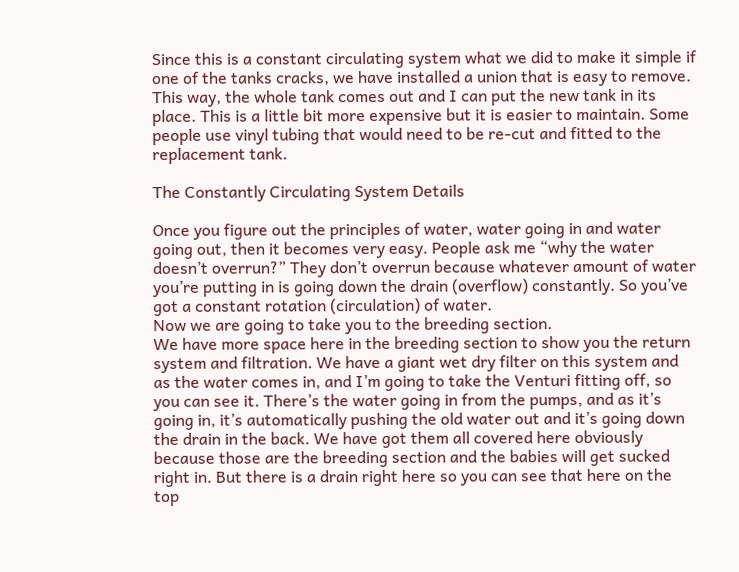Since this is a constant circulating system what we did to make it simple if one of the tanks cracks, we have installed a union that is easy to remove. This way, the whole tank comes out and I can put the new tank in its place. This is a little bit more expensive but it is easier to maintain. Some people use vinyl tubing that would need to be re-cut and fitted to the replacement tank.

The Constantly Circulating System Details

Once you figure out the principles of water, water going in and water going out, then it becomes very easy. People ask me “why the water doesn’t overrun?” They don’t overrun because whatever amount of water you’re putting in is going down the drain (overflow) constantly. So you’ve got a constant rotation (circulation) of water.
Now we are going to take you to the breeding section.
We have more space here in the breeding section to show you the return system and filtration. We have a giant wet dry filter on this system and as the water comes in, and I’m going to take the Venturi fitting off, so you can see it. There’s the water going in from the pumps, and as it’s going in, it’s automatically pushing the old water out and it’s going down the drain in the back. We have got them all covered here obviously because those are the breeding section and the babies will get sucked right in. But there is a drain right here so you can see that here on the top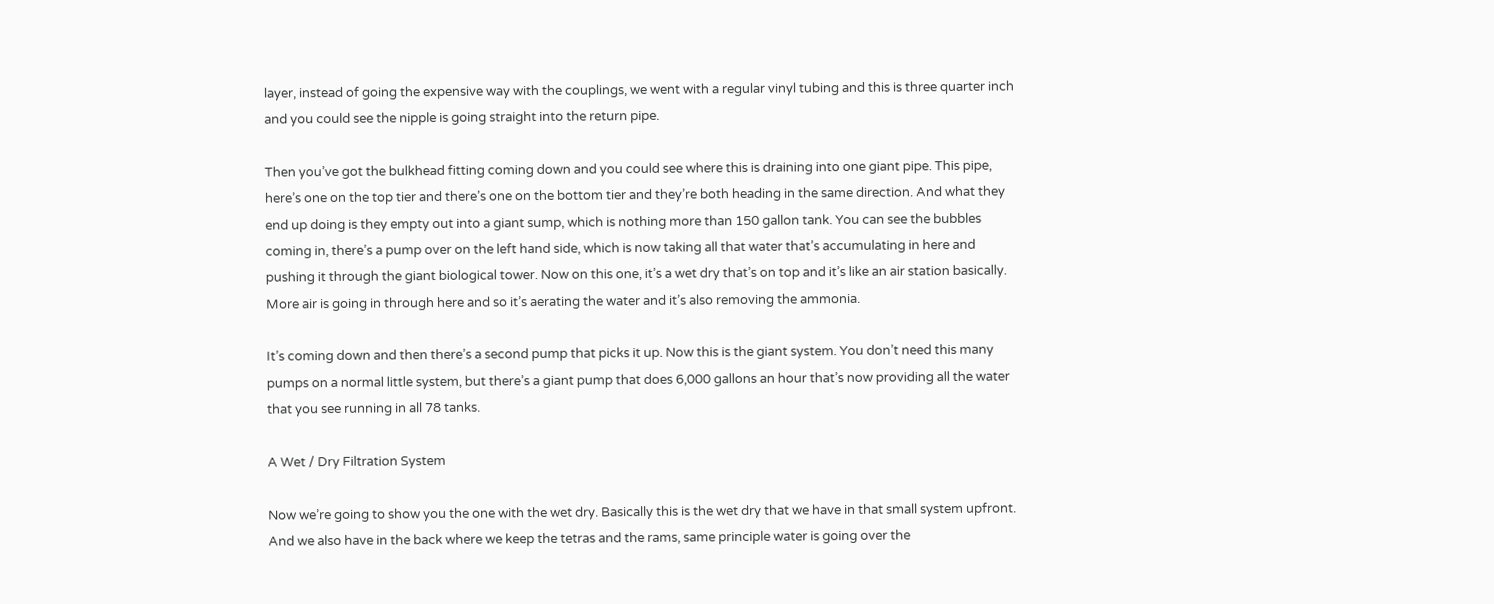layer, instead of going the expensive way with the couplings, we went with a regular vinyl tubing and this is three quarter inch and you could see the nipple is going straight into the return pipe.

Then you’ve got the bulkhead fitting coming down and you could see where this is draining into one giant pipe. This pipe, here’s one on the top tier and there’s one on the bottom tier and they’re both heading in the same direction. And what they end up doing is they empty out into a giant sump, which is nothing more than 150 gallon tank. You can see the bubbles coming in, there’s a pump over on the left hand side, which is now taking all that water that’s accumulating in here and pushing it through the giant biological tower. Now on this one, it’s a wet dry that’s on top and it’s like an air station basically. More air is going in through here and so it’s aerating the water and it’s also removing the ammonia.

It’s coming down and then there’s a second pump that picks it up. Now this is the giant system. You don’t need this many pumps on a normal little system, but there’s a giant pump that does 6,000 gallons an hour that’s now providing all the water that you see running in all 78 tanks.

A Wet / Dry Filtration System

Now we’re going to show you the one with the wet dry. Basically this is the wet dry that we have in that small system upfront. And we also have in the back where we keep the tetras and the rams, same principle water is going over the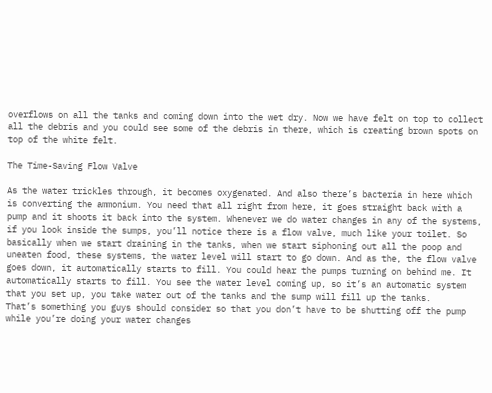overflows on all the tanks and coming down into the wet dry. Now we have felt on top to collect all the debris and you could see some of the debris in there, which is creating brown spots on top of the white felt.

The Time-Saving Flow Valve

As the water trickles through, it becomes oxygenated. And also there’s bacteria in here which is converting the ammonium. You need that all right from here, it goes straight back with a pump and it shoots it back into the system. Whenever we do water changes in any of the systems, if you look inside the sumps, you’ll notice there is a flow valve, much like your toilet. So basically when we start draining in the tanks, when we start siphoning out all the poop and uneaten food, these systems, the water level will start to go down. And as the, the flow valve goes down, it automatically starts to fill. You could hear the pumps turning on behind me. It automatically starts to fill. You see the water level coming up, so it’s an automatic system that you set up, you take water out of the tanks and the sump will fill up the tanks.
That’s something you guys should consider so that you don’t have to be shutting off the pump while you’re doing your water changes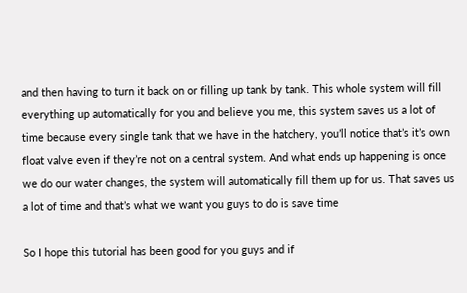and then having to turn it back on or filling up tank by tank. This whole system will fill everything up automatically for you and believe you me, this system saves us a lot of time because every single tank that we have in the hatchery, you’ll notice that’s it’s own float valve even if they’re not on a central system. And what ends up happening is once we do our water changes, the system will automatically fill them up for us. That saves us a lot of time and that’s what we want you guys to do is save time

So I hope this tutorial has been good for you guys and if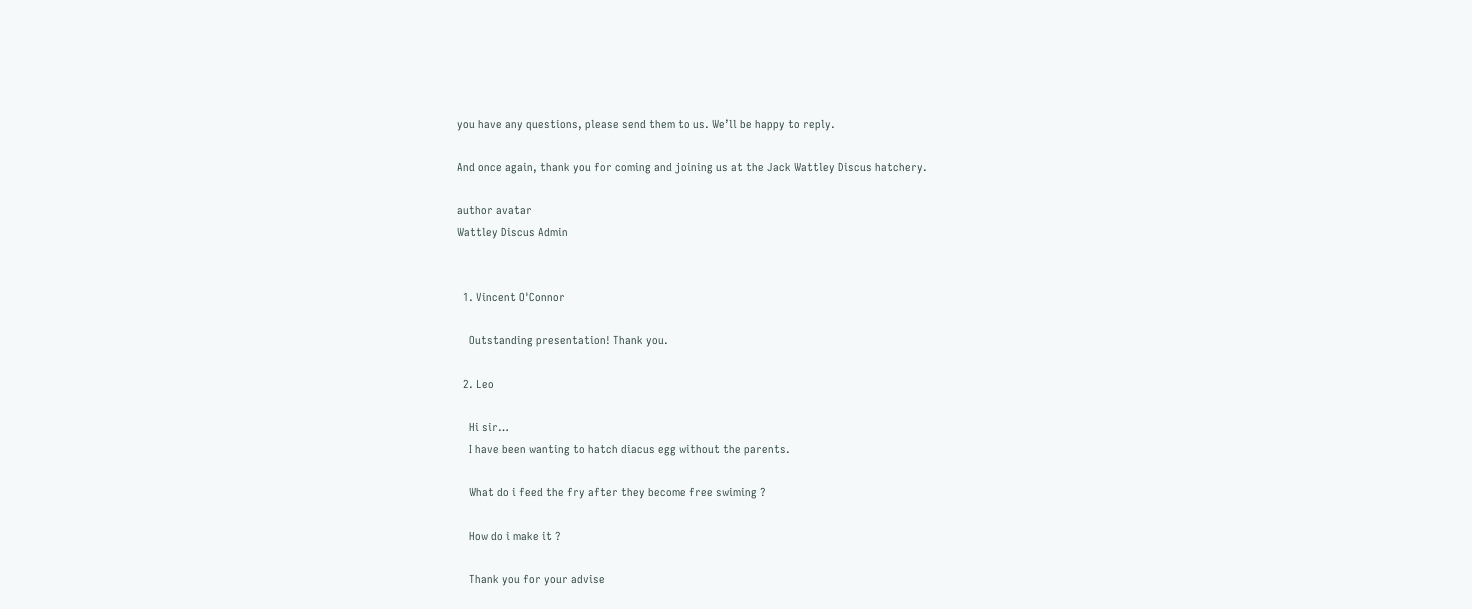you have any questions, please send them to us. We’ll be happy to reply.

And once again, thank you for coming and joining us at the Jack Wattley Discus hatchery.

author avatar
Wattley Discus Admin


  1. Vincent O'Connor

    Outstanding presentation! Thank you.

  2. Leo

    Hi sir…
    I have been wanting to hatch diacus egg without the parents.

    What do i feed the fry after they become free swiming ?

    How do i make it ?

    Thank you for your advise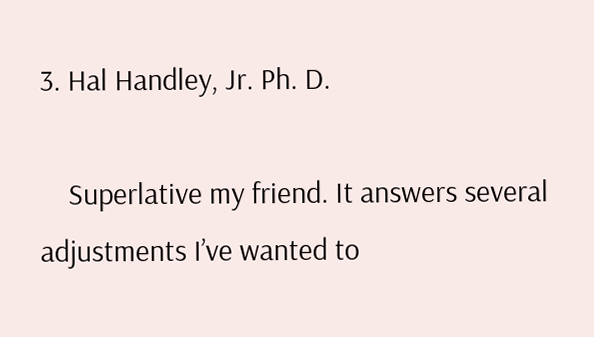3. Hal Handley, Jr. Ph. D.

    Superlative my friend. It answers several adjustments I’ve wanted to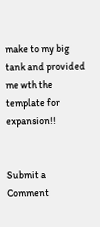make to my big tank and provided me wth the template for expansion!!


Submit a Comment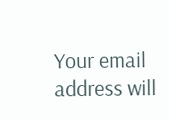Your email address will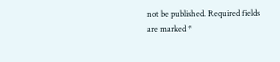not be published. Required fields are marked *